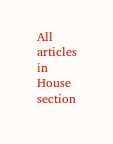All articles in House section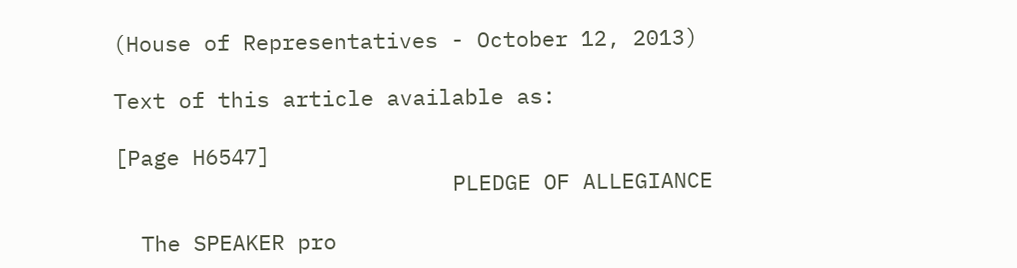(House of Representatives - October 12, 2013)

Text of this article available as:

[Page H6547]
                          PLEDGE OF ALLEGIANCE

  The SPEAKER pro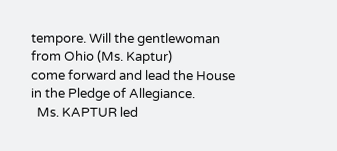tempore. Will the gentlewoman from Ohio (Ms. Kaptur)
come forward and lead the House in the Pledge of Allegiance.
  Ms. KAPTUR led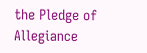the Pledge of Allegiance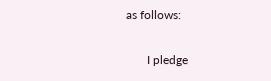as follows:

       I pledge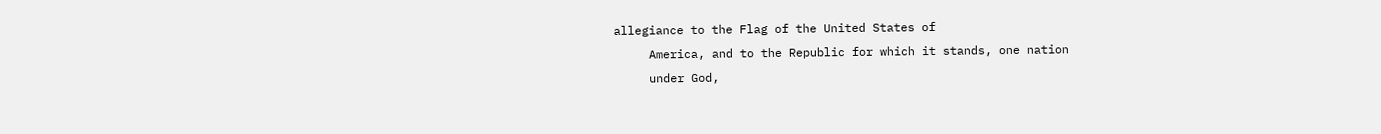allegiance to the Flag of the United States of
     America, and to the Republic for which it stands, one nation
     under God,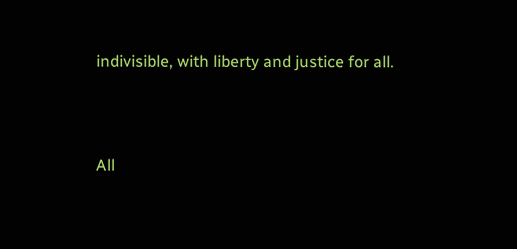indivisible, with liberty and justice for all.



All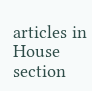articles in House section